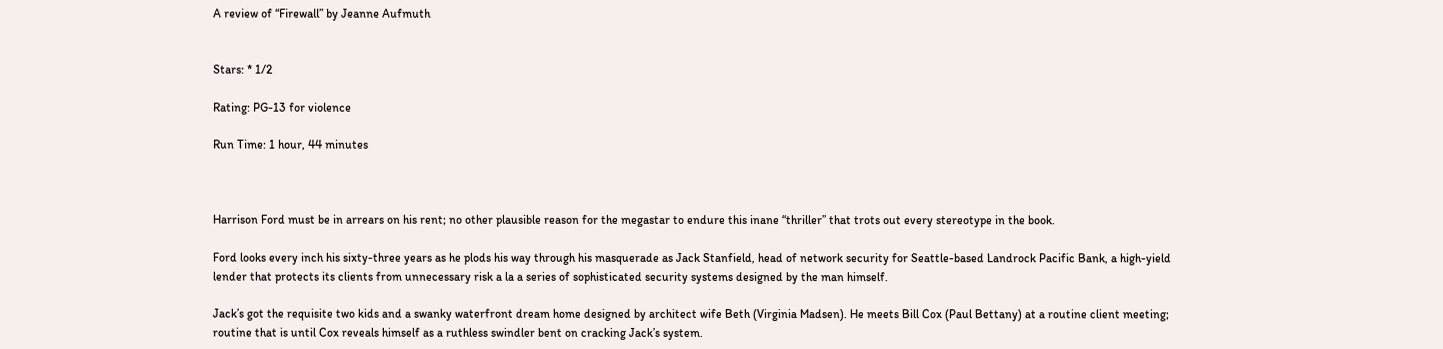A review of “Firewall” by Jeanne Aufmuth


Stars: * 1/2

Rating: PG-13 for violence

Run Time: 1 hour, 44 minutes



Harrison Ford must be in arrears on his rent; no other plausible reason for the megastar to endure this inane “thriller” that trots out every stereotype in the book.

Ford looks every inch his sixty-three years as he plods his way through his masquerade as Jack Stanfield, head of network security for Seattle-based Landrock Pacific Bank, a high-yield lender that protects its clients from unnecessary risk a la a series of sophisticated security systems designed by the man himself.

Jack’s got the requisite two kids and a swanky waterfront dream home designed by architect wife Beth (Virginia Madsen). He meets Bill Cox (Paul Bettany) at a routine client meeting; routine that is until Cox reveals himself as a ruthless swindler bent on cracking Jack’s system.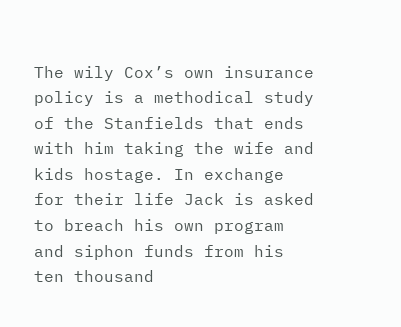The wily Cox’s own insurance policy is a methodical study of the Stanfields that ends with him taking the wife and kids hostage. In exchange for their life Jack is asked to breach his own program and siphon funds from his ten thousand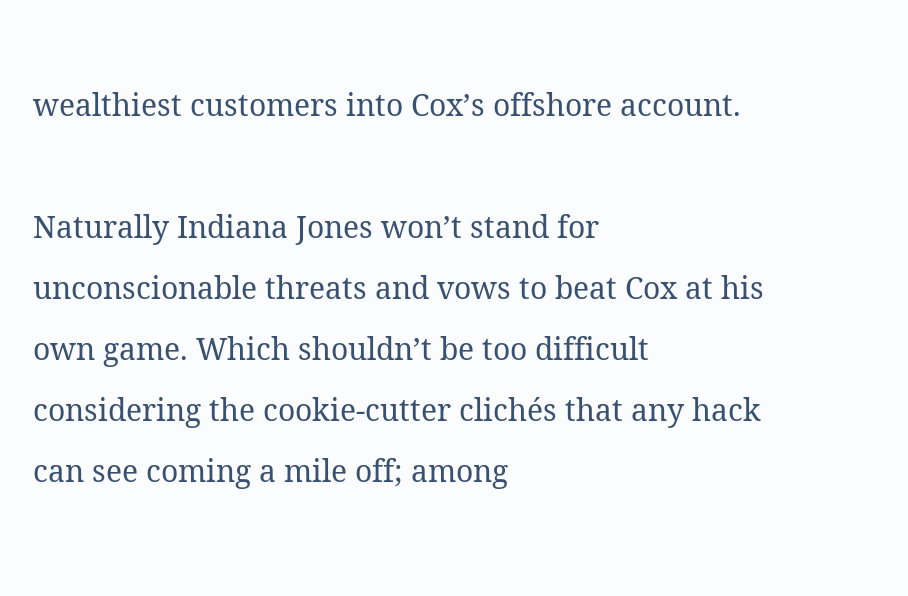wealthiest customers into Cox’s offshore account.

Naturally Indiana Jones won’t stand for unconscionable threats and vows to beat Cox at his own game. Which shouldn’t be too difficult considering the cookie-cutter clichés that any hack can see coming a mile off; among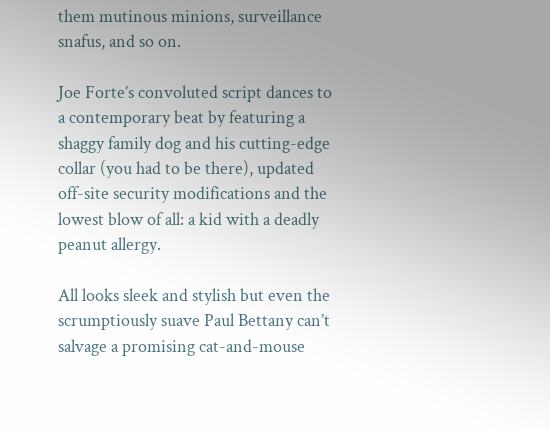them mutinous minions, surveillance snafus, and so on.

Joe Forte’s convoluted script dances to a contemporary beat by featuring a shaggy family dog and his cutting-edge collar (you had to be there), updated off-site security modifications and the lowest blow of all: a kid with a deadly peanut allergy.

All looks sleek and stylish but even the scrumptiously suave Paul Bettany can’t salvage a promising cat-and-mouse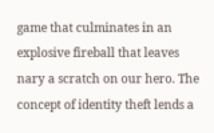game that culminates in an explosive fireball that leaves nary a scratch on our hero. The concept of identity theft lends a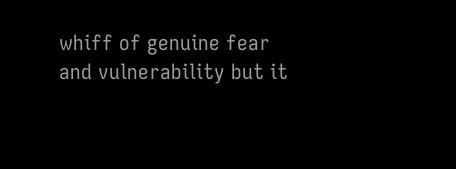whiff of genuine fear and vulnerability but it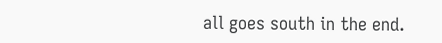all goes south in the end.